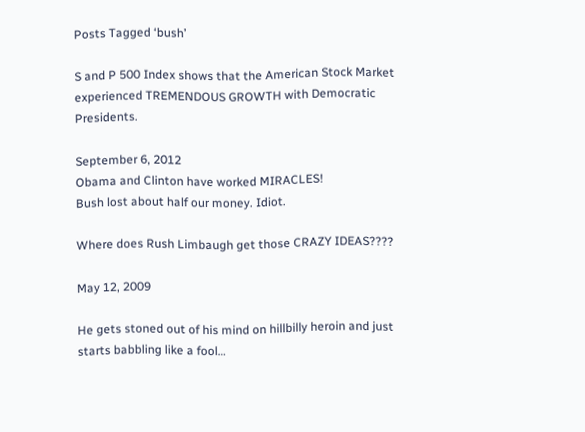Posts Tagged ‘bush’

S and P 500 Index shows that the American Stock Market experienced TREMENDOUS GROWTH with Democratic Presidents.

September 6, 2012
Obama and Clinton have worked MIRACLES!
Bush lost about half our money. Idiot.

Where does Rush Limbaugh get those CRAZY IDEAS????

May 12, 2009

He gets stoned out of his mind on hillbilly heroin and just starts babbling like a fool…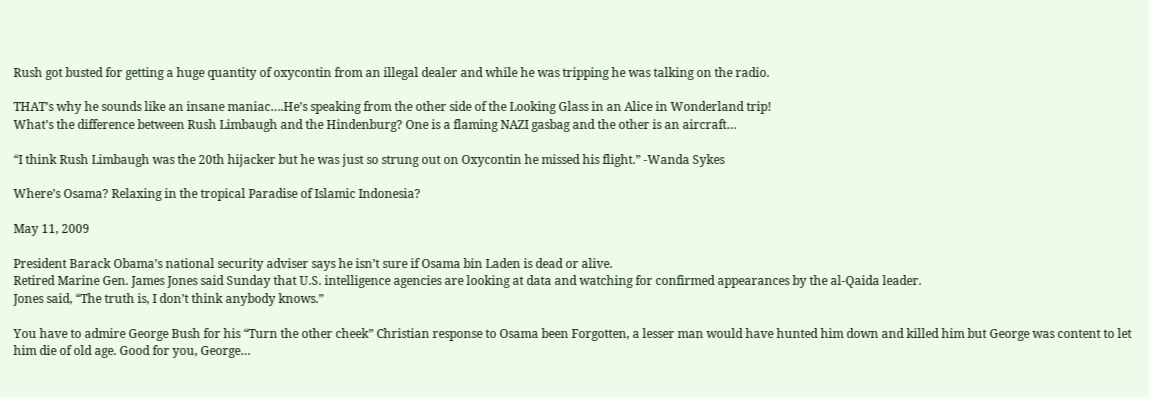Rush got busted for getting a huge quantity of oxycontin from an illegal dealer and while he was tripping he was talking on the radio.

THAT’s why he sounds like an insane maniac….He’s speaking from the other side of the Looking Glass in an Alice in Wonderland trip!
What’s the difference between Rush Limbaugh and the Hindenburg? One is a flaming NAZI gasbag and the other is an aircraft…

“I think Rush Limbaugh was the 20th hijacker but he was just so strung out on Oxycontin he missed his flight.” -Wanda Sykes

Where’s Osama? Relaxing in the tropical Paradise of Islamic Indonesia?

May 11, 2009

President Barack Obama’s national security adviser says he isn’t sure if Osama bin Laden is dead or alive.
Retired Marine Gen. James Jones said Sunday that U.S. intelligence agencies are looking at data and watching for confirmed appearances by the al-Qaida leader.
Jones said, “The truth is, I don’t think anybody knows.”

You have to admire George Bush for his “Turn the other cheek” Christian response to Osama been Forgotten, a lesser man would have hunted him down and killed him but George was content to let him die of old age. Good for you, George…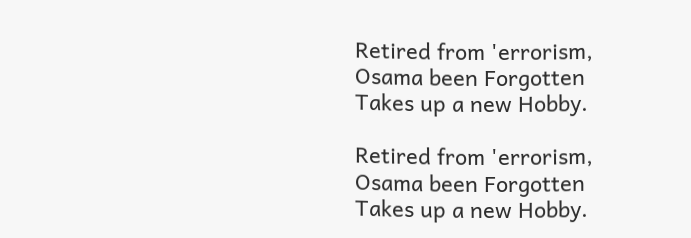Retired from 'errorism, Osama been Forgotten Takes up a new Hobby.

Retired from 'errorism, Osama been Forgotten Takes up a new Hobby.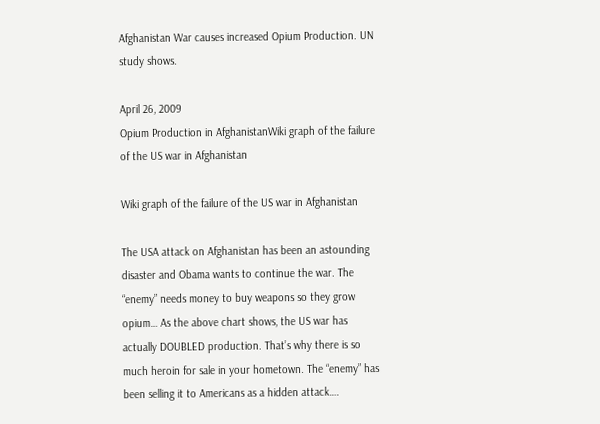Afghanistan War causes increased Opium Production. UN study shows.

April 26, 2009
Opium Production in AfghanistanWiki graph of the failure of the US war in Afghanistan

Wiki graph of the failure of the US war in Afghanistan

The USA attack on Afghanistan has been an astounding disaster and Obama wants to continue the war. The “enemy” needs money to buy weapons so they grow opium… As the above chart shows, the US war has actually DOUBLED production. That’s why there is so much heroin for sale in your hometown. The “enemy” has been selling it to Americans as a hidden attack….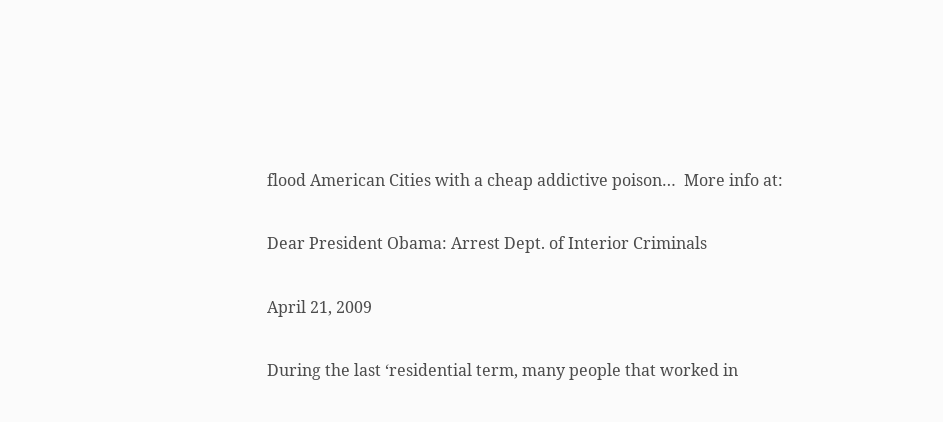flood American Cities with a cheap addictive poison…  More info at:

Dear President Obama: Arrest Dept. of Interior Criminals

April 21, 2009

During the last ‘residential term, many people that worked in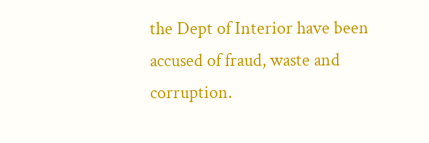the Dept of Interior have been accused of fraud, waste and corruption.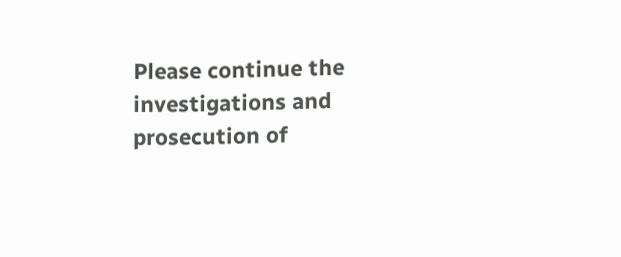Please continue the investigations and prosecution of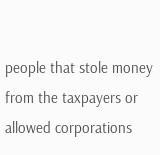people that stole money from the taxpayers or allowed corporations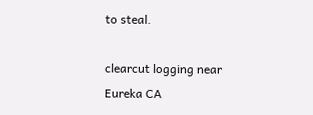to steal.

clearcut logging near Eureka CA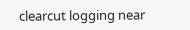clearcut logging near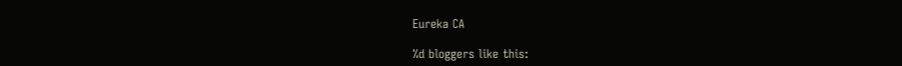Eureka CA

%d bloggers like this: